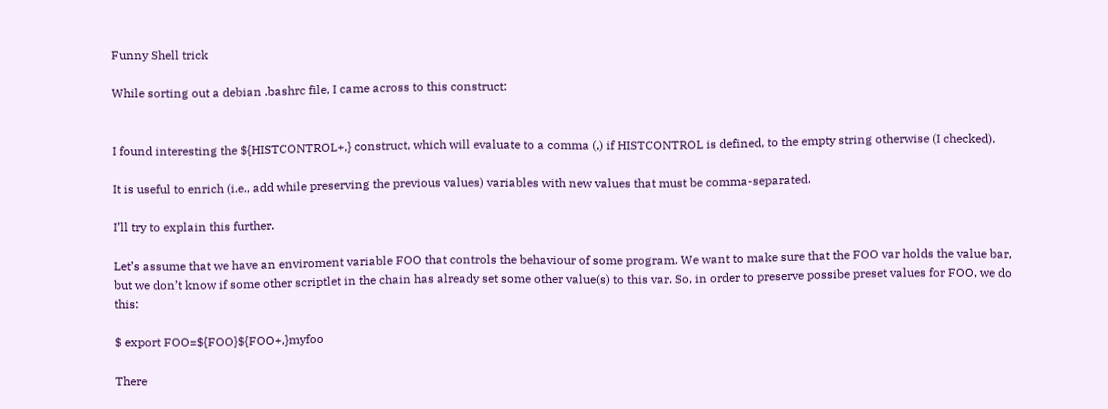Funny Shell trick

While sorting out a debian .bashrc file, I came across to this construct:


I found interesting the ${HISTCONTROL+,} construct, which will evaluate to a comma (,) if HISTCONTROL is defined, to the empty string otherwise (I checked).

It is useful to enrich (i.e., add while preserving the previous values) variables with new values that must be comma-separated.

I’ll try to explain this further.

Let’s assume that we have an enviroment variable FOO that controls the behaviour of some program. We want to make sure that the FOO var holds the value bar, but we don’t know if some other scriptlet in the chain has already set some other value(s) to this var. So, in order to preserve possibe preset values for FOO, we do this:

$ export FOO=${FOO}${FOO+,}myfoo

There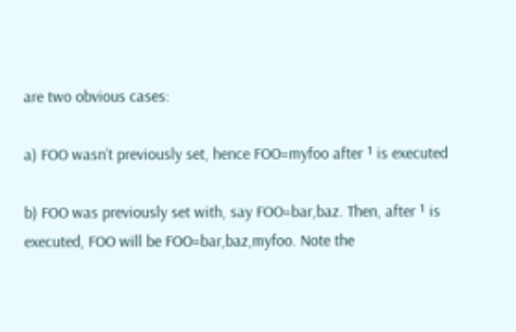are two obvious cases:

a) FOO wasn’t previously set, hence FOO=myfoo after ¹ is executed

b) FOO was previously set with, say FOO=bar,baz. Then, after ¹ is executed, FOO will be FOO=bar,baz,myfoo. Note the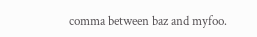comma between baz and myfoo.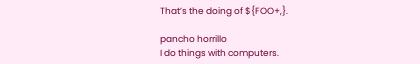That’s the doing of ${FOO+,}.

pancho horrillo
I do things with computers.